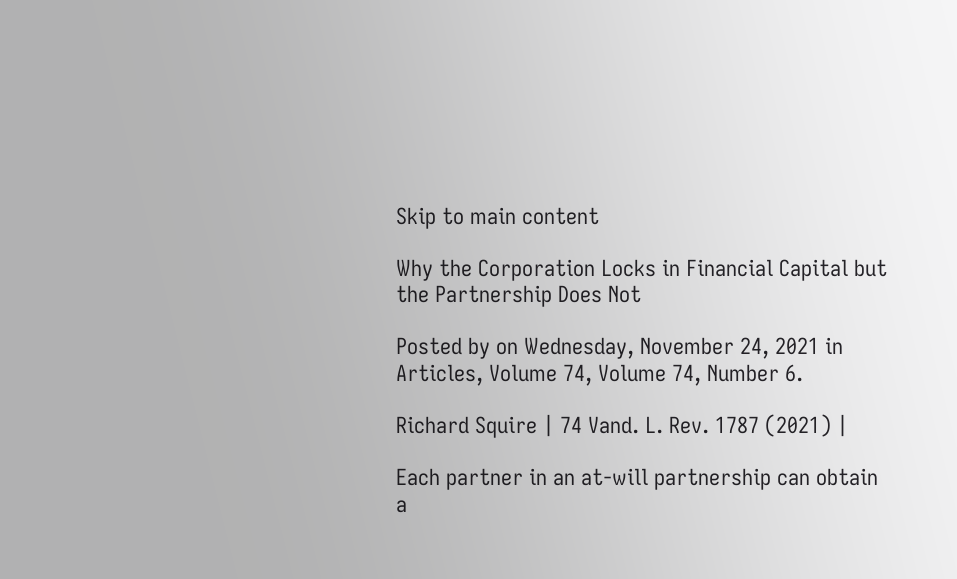Skip to main content

Why the Corporation Locks in Financial Capital but the Partnership Does Not

Posted by on Wednesday, November 24, 2021 in Articles, Volume 74, Volume 74, Number 6.

Richard Squire | 74 Vand. L. Rev. 1787 (2021) |

Each partner in an at-will partnership can obtain a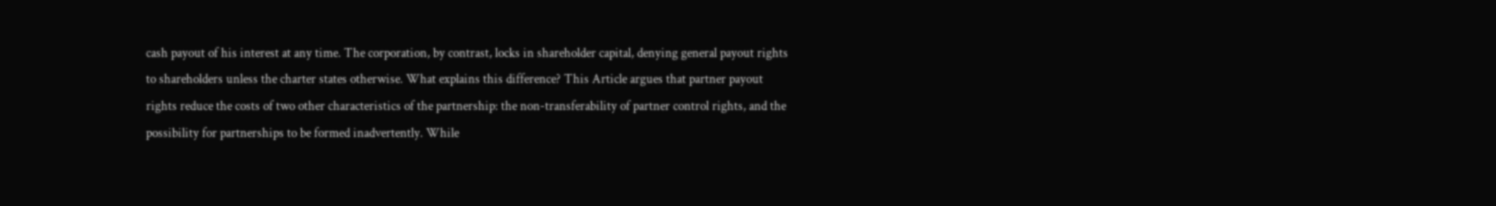cash payout of his interest at any time. The corporation, by contrast, locks in shareholder capital, denying general payout rights to shareholders unless the charter states otherwise. What explains this difference? This Article argues that partner payout rights reduce the costs of two other characteristics of the partnership: the non-transferability of partner control rights, and the possibility for partnerships to be formed inadvertently. While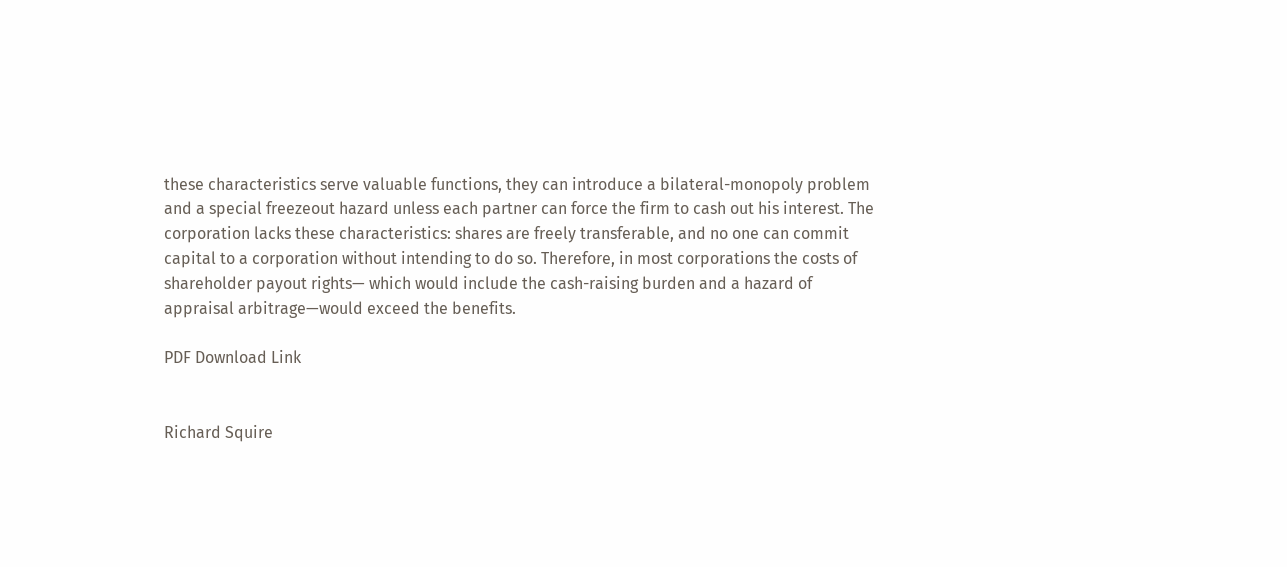these characteristics serve valuable functions, they can introduce a bilateral-monopoly problem and a special freezeout hazard unless each partner can force the firm to cash out his interest. The corporation lacks these characteristics: shares are freely transferable, and no one can commit capital to a corporation without intending to do so. Therefore, in most corporations the costs of shareholder payout rights— which would include the cash-raising burden and a hazard of appraisal arbitrage—would exceed the benefits.

PDF Download Link


Richard Squire